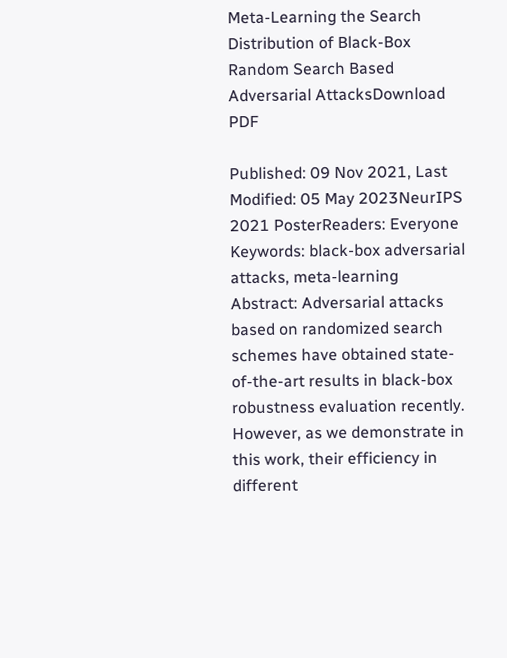Meta-Learning the Search Distribution of Black-Box Random Search Based Adversarial AttacksDownload PDF

Published: 09 Nov 2021, Last Modified: 05 May 2023NeurIPS 2021 PosterReaders: Everyone
Keywords: black-box adversarial attacks, meta-learning
Abstract: Adversarial attacks based on randomized search schemes have obtained state-of-the-art results in black-box robustness evaluation recently. However, as we demonstrate in this work, their efficiency in different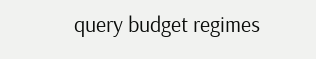query budget regimes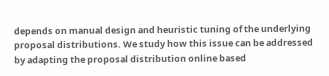depends on manual design and heuristic tuning of the underlying proposal distributions. We study how this issue can be addressed by adapting the proposal distribution online based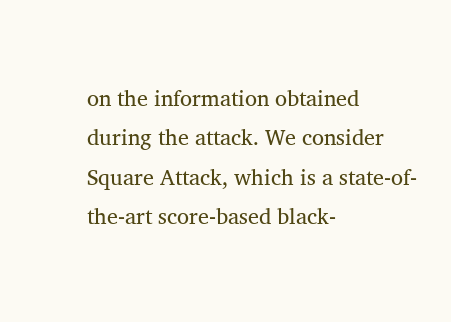on the information obtained during the attack. We consider Square Attack, which is a state-of-the-art score-based black-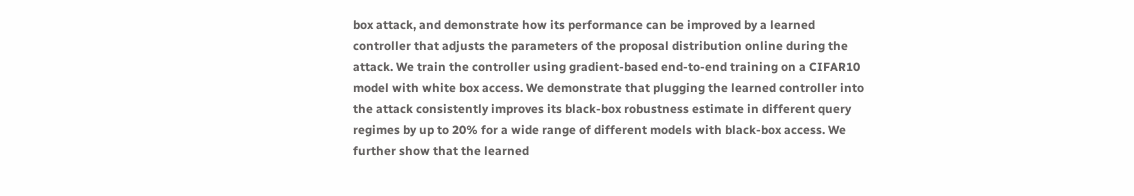box attack, and demonstrate how its performance can be improved by a learned controller that adjusts the parameters of the proposal distribution online during the attack. We train the controller using gradient-based end-to-end training on a CIFAR10 model with white box access. We demonstrate that plugging the learned controller into the attack consistently improves its black-box robustness estimate in different query regimes by up to 20% for a wide range of different models with black-box access. We further show that the learned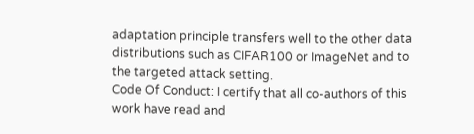adaptation principle transfers well to the other data distributions such as CIFAR100 or ImageNet and to the targeted attack setting.
Code Of Conduct: I certify that all co-authors of this work have read and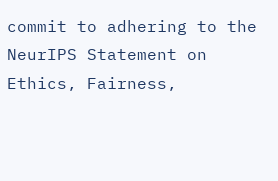commit to adhering to the NeurIPS Statement on Ethics, Fairness,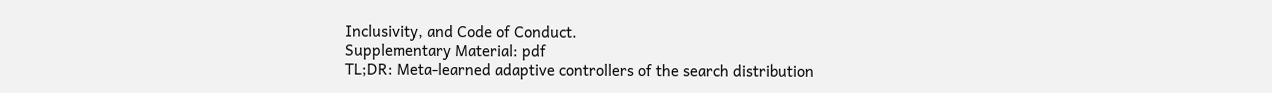Inclusivity, and Code of Conduct.
Supplementary Material: pdf
TL;DR: Meta-learned adaptive controllers of the search distribution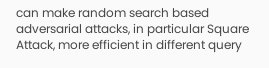can make random search based adversarial attacks, in particular Square Attack, more efficient in different query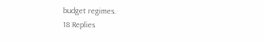budget regimes.
18 Replies